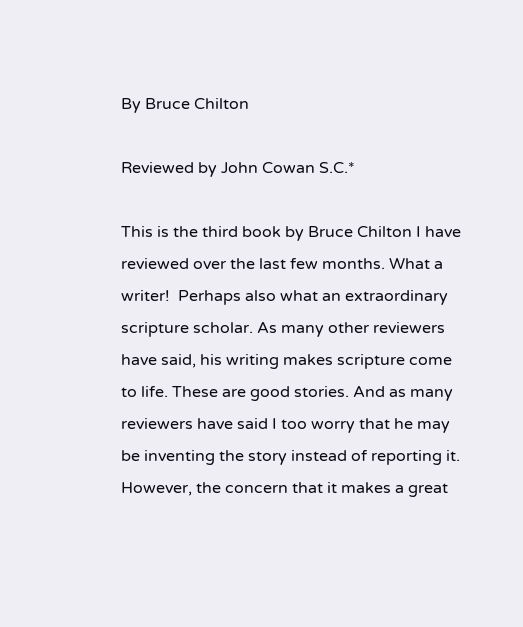By Bruce Chilton

Reviewed by John Cowan S.C.*

This is the third book by Bruce Chilton I have reviewed over the last few months. What a writer!  Perhaps also what an extraordinary scripture scholar. As many other reviewers have said, his writing makes scripture come to life. These are good stories. And as many reviewers have said I too worry that he may be inventing the story instead of reporting it. However, the concern that it makes a great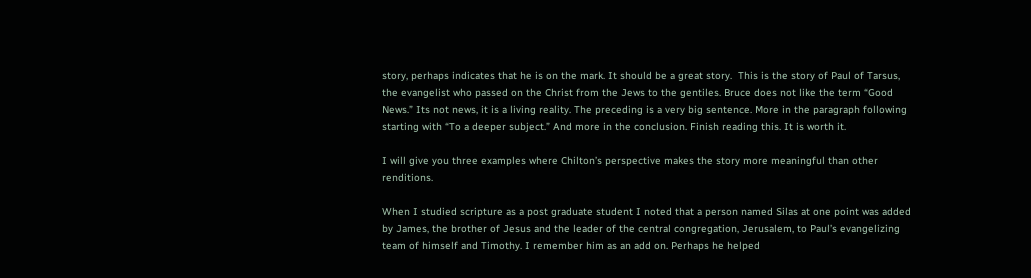story, perhaps indicates that he is on the mark. It should be a great story.  This is the story of Paul of Tarsus, the evangelist who passed on the Christ from the Jews to the gentiles. Bruce does not like the term “Good News.” Its not news, it is a living reality. The preceding is a very big sentence. More in the paragraph following starting with “To a deeper subject.” And more in the conclusion. Finish reading this. It is worth it.

I will give you three examples where Chilton’s perspective makes the story more meaningful than other renditions.

When I studied scripture as a post graduate student I noted that a person named Silas at one point was added by James, the brother of Jesus and the leader of the central congregation, Jerusalem, to Paul’s evangelizing team of himself and Timothy. I remember him as an add on. Perhaps he helped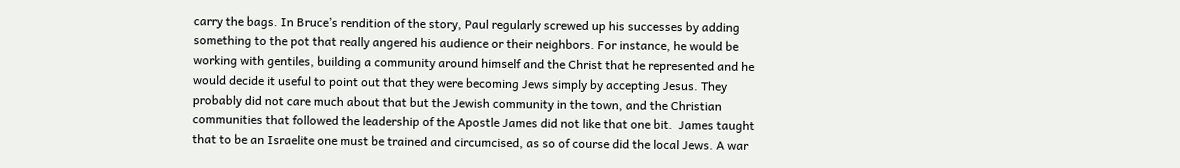carry the bags. In Bruce’s rendition of the story, Paul regularly screwed up his successes by adding something to the pot that really angered his audience or their neighbors. For instance, he would be working with gentiles, building a community around himself and the Christ that he represented and he would decide it useful to point out that they were becoming Jews simply by accepting Jesus. They probably did not care much about that but the Jewish community in the town, and the Christian communities that followed the leadership of the Apostle James did not like that one bit.  James taught that to be an Israelite one must be trained and circumcised, as so of course did the local Jews. A war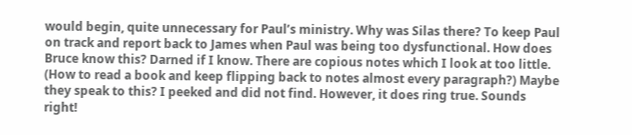would begin, quite unnecessary for Paul’s ministry. Why was Silas there? To keep Paul on track and report back to James when Paul was being too dysfunctional. How does Bruce know this? Darned if I know. There are copious notes which I look at too little. (How to read a book and keep flipping back to notes almost every paragraph?) Maybe they speak to this? I peeked and did not find. However, it does ring true. Sounds right!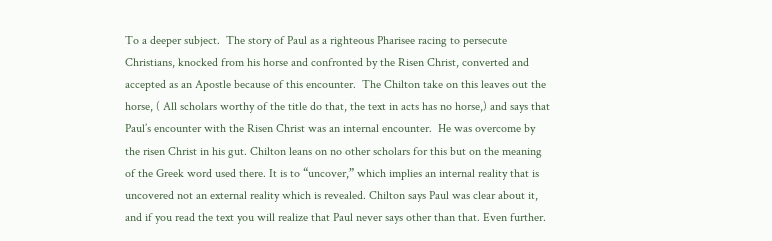To a deeper subject.  The story of Paul as a righteous Pharisee racing to persecute Christians, knocked from his horse and confronted by the Risen Christ, converted and accepted as an Apostle because of this encounter.  The Chilton take on this leaves out the horse, ( All scholars worthy of the title do that, the text in acts has no horse,) and says that Paul’s encounter with the Risen Christ was an internal encounter.  He was overcome by the risen Christ in his gut. Chilton leans on no other scholars for this but on the meaning of the Greek word used there. It is to “uncover,” which implies an internal reality that is uncovered not an external reality which is revealed. Chilton says Paul was clear about it, and if you read the text you will realize that Paul never says other than that. Even further.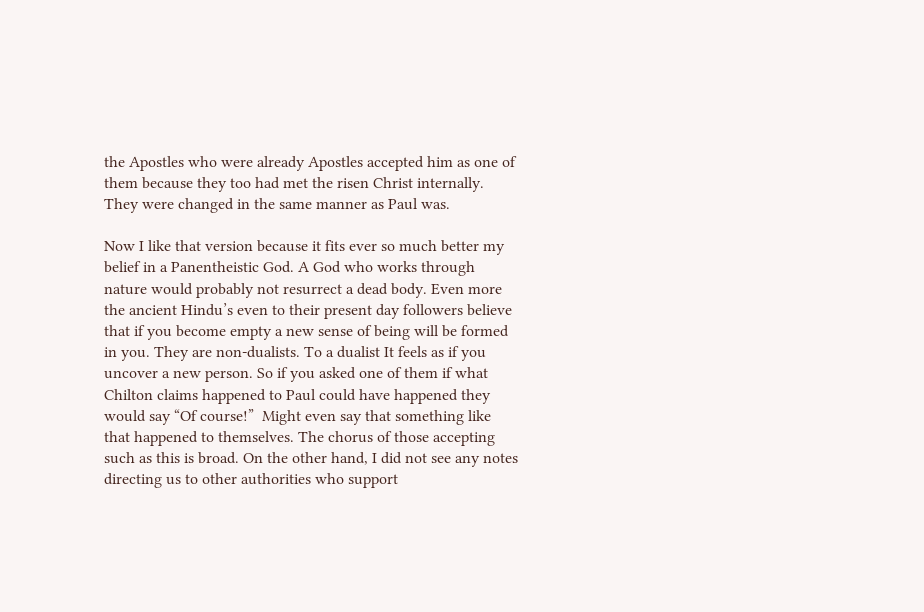the Apostles who were already Apostles accepted him as one of them because they too had met the risen Christ internally. They were changed in the same manner as Paul was.

Now I like that version because it fits ever so much better my belief in a Panentheistic God. A God who works through nature would probably not resurrect a dead body. Even more the ancient Hindu’s even to their present day followers believe that if you become empty a new sense of being will be formed in you. They are non-dualists. To a dualist It feels as if you uncover a new person. So if you asked one of them if what Chilton claims happened to Paul could have happened they would say “Of course!”  Might even say that something like that happened to themselves. The chorus of those accepting such as this is broad. On the other hand, I did not see any notes directing us to other authorities who support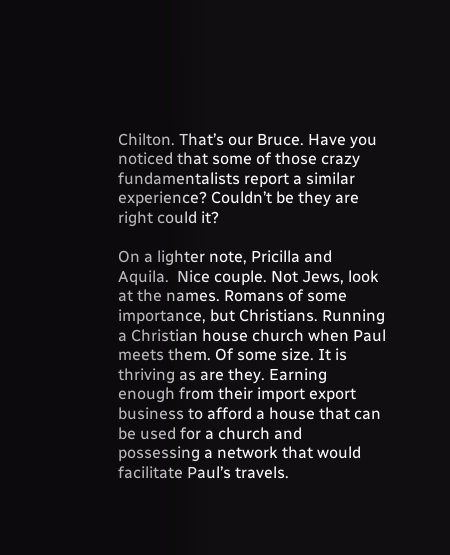Chilton. That’s our Bruce. Have you noticed that some of those crazy fundamentalists report a similar experience? Couldn’t be they are right could it?

On a lighter note, Pricilla and Aquila.  Nice couple. Not Jews, look at the names. Romans of some importance, but Christians. Running a Christian house church when Paul meets them. Of some size. It is thriving as are they. Earning enough from their import export business to afford a house that can be used for a church and possessing a network that would facilitate Paul’s travels.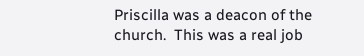Priscilla was a deacon of the church.  This was a real job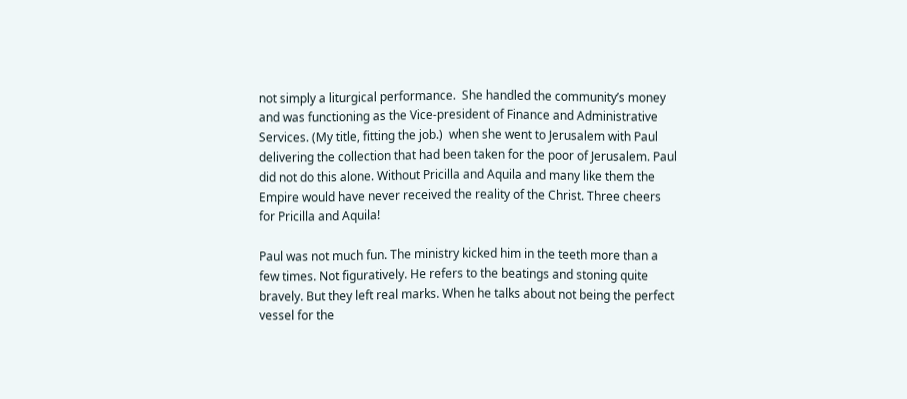not simply a liturgical performance.  She handled the community’s money and was functioning as the Vice-president of Finance and Administrative Services. (My title, fitting the job.)  when she went to Jerusalem with Paul delivering the collection that had been taken for the poor of Jerusalem. Paul did not do this alone. Without Pricilla and Aquila and many like them the Empire would have never received the reality of the Christ. Three cheers for Pricilla and Aquila!

Paul was not much fun. The ministry kicked him in the teeth more than a few times. Not figuratively. He refers to the beatings and stoning quite bravely. But they left real marks. When he talks about not being the perfect vessel for the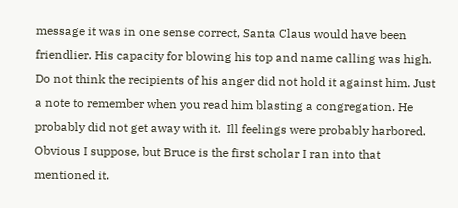message it was in one sense correct, Santa Claus would have been friendlier. His capacity for blowing his top and name calling was high. Do not think the recipients of his anger did not hold it against him. Just a note to remember when you read him blasting a congregation. He probably did not get away with it.  Ill feelings were probably harbored. Obvious I suppose, but Bruce is the first scholar I ran into that mentioned it.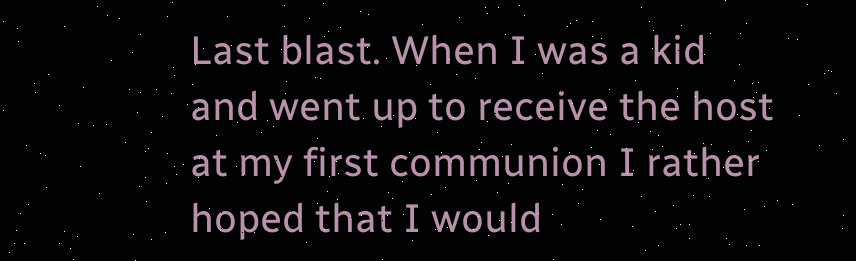Last blast. When I was a kid and went up to receive the host at my first communion I rather hoped that I would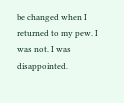be changed when I returned to my pew. I was not. I was disappointed.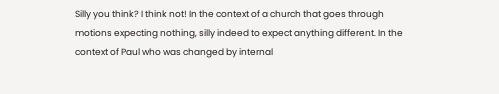Silly you think? I think not! In the context of a church that goes through motions expecting nothing, silly indeed to expect anything different. In the context of Paul who was changed by internal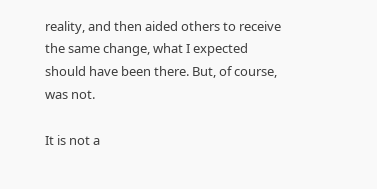reality, and then aided others to receive the same change, what I expected should have been there. But, of course, was not.

It is not a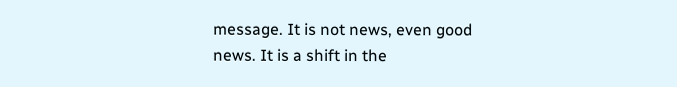message. It is not news, even good news. It is a shift in the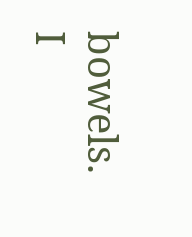bowels.                 I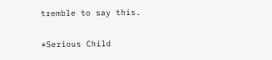tremble to say this.

*Serious Child